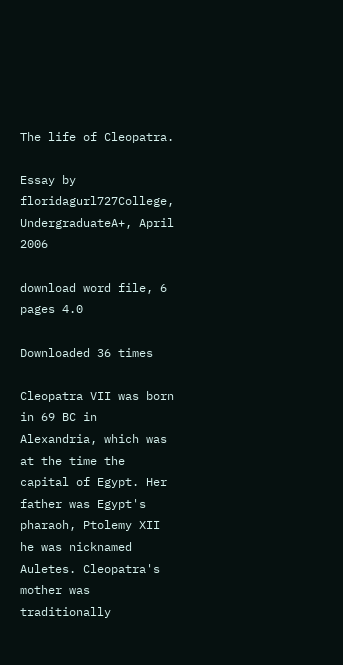The life of Cleopatra.

Essay by floridagurl727College, UndergraduateA+, April 2006

download word file, 6 pages 4.0

Downloaded 36 times

Cleopatra VII was born in 69 BC in Alexandria, which was at the time the capital of Egypt. Her father was Egypt's pharaoh, Ptolemy XII he was nicknamed Auletes. Cleopatra's mother was traditionally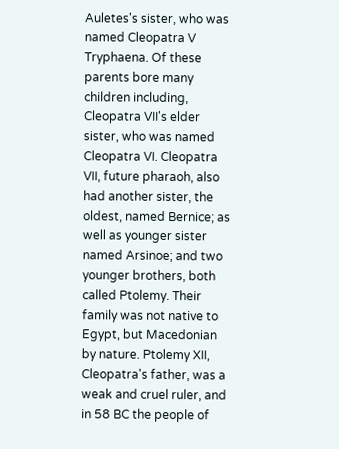Auletes's sister, who was named Cleopatra V Tryphaena. Of these parents bore many children including, Cleopatra VII's elder sister, who was named Cleopatra VI. Cleopatra VII, future pharaoh, also had another sister, the oldest, named Bernice; as well as younger sister named Arsinoe; and two younger brothers, both called Ptolemy. Their family was not native to Egypt, but Macedonian by nature. Ptolemy XII, Cleopatra's father, was a weak and cruel ruler, and in 58 BC the people of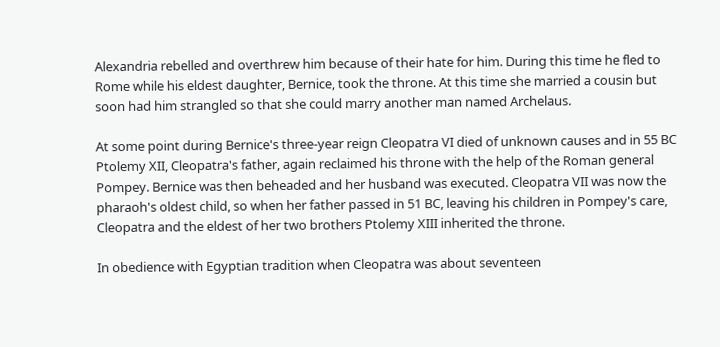Alexandria rebelled and overthrew him because of their hate for him. During this time he fled to Rome while his eldest daughter, Bernice, took the throne. At this time she married a cousin but soon had him strangled so that she could marry another man named Archelaus.

At some point during Bernice's three-year reign Cleopatra VI died of unknown causes and in 55 BC Ptolemy XII, Cleopatra's father, again reclaimed his throne with the help of the Roman general Pompey. Bernice was then beheaded and her husband was executed. Cleopatra VII was now the pharaoh's oldest child, so when her father passed in 51 BC, leaving his children in Pompey's care, Cleopatra and the eldest of her two brothers Ptolemy XIII inherited the throne.

In obedience with Egyptian tradition when Cleopatra was about seventeen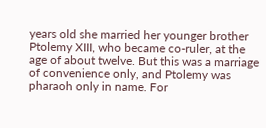years old she married her younger brother Ptolemy XIII, who became co-ruler, at the age of about twelve. But this was a marriage of convenience only, and Ptolemy was pharaoh only in name. For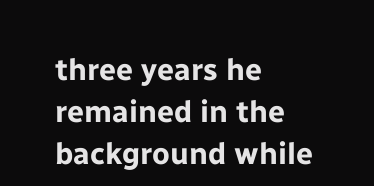three years he remained in the background while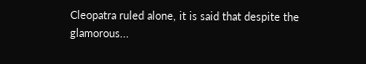Cleopatra ruled alone, it is said that despite the glamorous...